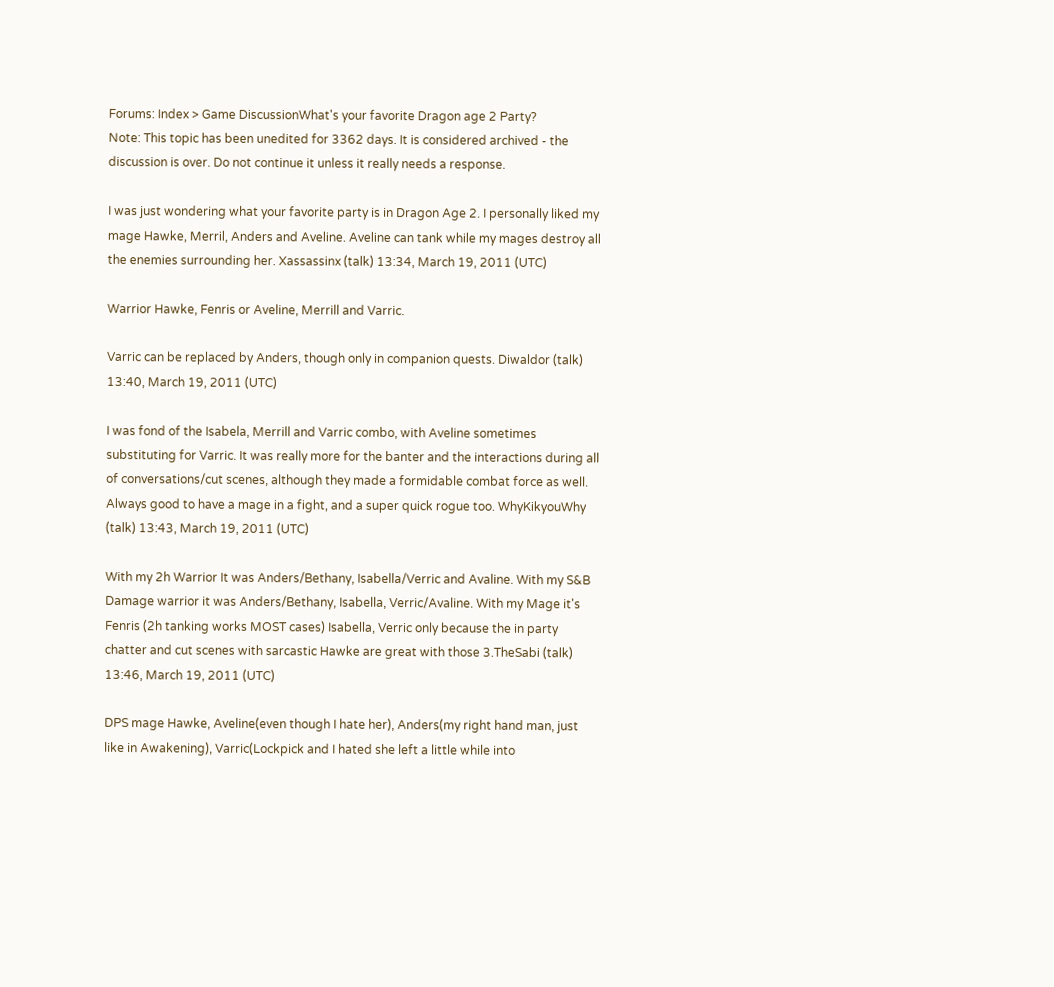Forums: Index > Game DiscussionWhat's your favorite Dragon age 2 Party?
Note: This topic has been unedited for 3362 days. It is considered archived - the discussion is over. Do not continue it unless it really needs a response.

I was just wondering what your favorite party is in Dragon Age 2. I personally liked my mage Hawke, Merril, Anders and Aveline. Aveline can tank while my mages destroy all the enemies surrounding her. Xassassinx (talk) 13:34, March 19, 2011 (UTC)

Warrior Hawke, Fenris or Aveline, Merrill and Varric.

Varric can be replaced by Anders, though only in companion quests. Diwaldor (talk) 13:40, March 19, 2011 (UTC)

I was fond of the Isabela, Merrill and Varric combo, with Aveline sometimes substituting for Varric. It was really more for the banter and the interactions during all of conversations/cut scenes, although they made a formidable combat force as well. Always good to have a mage in a fight, and a super quick rogue too. WhyKikyouWhy (talk) 13:43, March 19, 2011 (UTC)

With my 2h Warrior It was Anders/Bethany, Isabella/Verric and Avaline. With my S&B Damage warrior it was Anders/Bethany, Isabella, Verric/Avaline. With my Mage it's Fenris (2h tanking works MOST cases) Isabella, Verric only because the in party chatter and cut scenes with sarcastic Hawke are great with those 3.TheSabi (talk) 13:46, March 19, 2011 (UTC)

DPS mage Hawke, Aveline(even though I hate her), Anders(my right hand man, just like in Awakening), Varric(Lockpick and I hated she left a little while into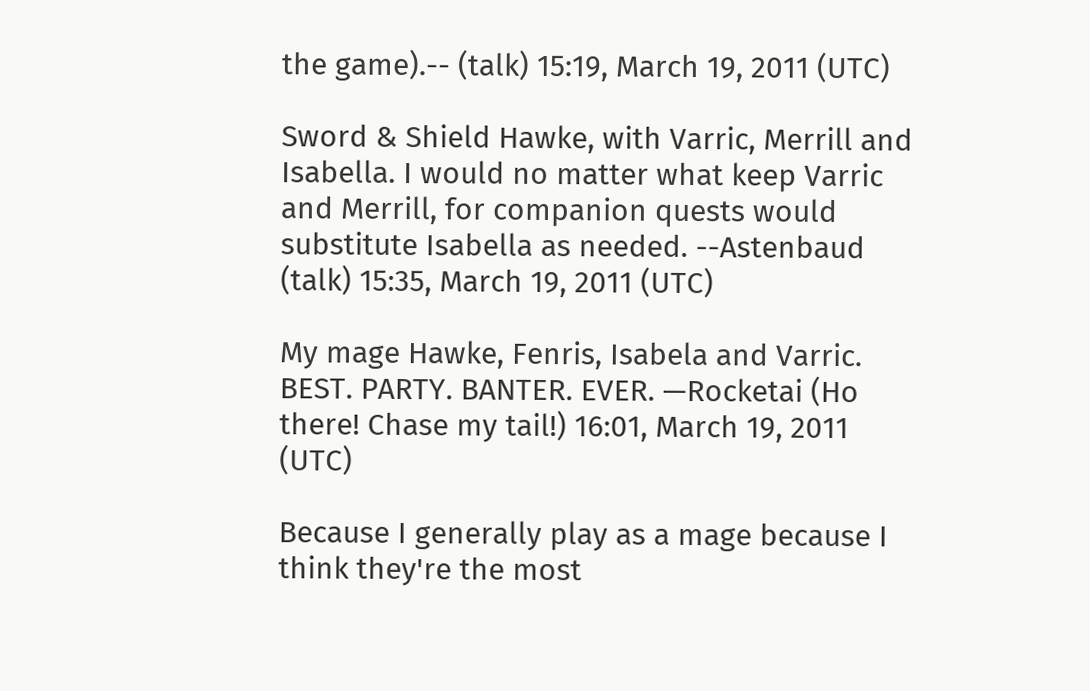the game).-- (talk) 15:19, March 19, 2011 (UTC)

Sword & Shield Hawke, with Varric, Merrill and Isabella. I would no matter what keep Varric and Merrill, for companion quests would substitute Isabella as needed. --Astenbaud (talk) 15:35, March 19, 2011 (UTC)

My mage Hawke, Fenris, Isabela and Varric. BEST. PARTY. BANTER. EVER. —Rocketai (Ho there! Chase my tail!) 16:01, March 19, 2011 (UTC)

Because I generally play as a mage because I think they're the most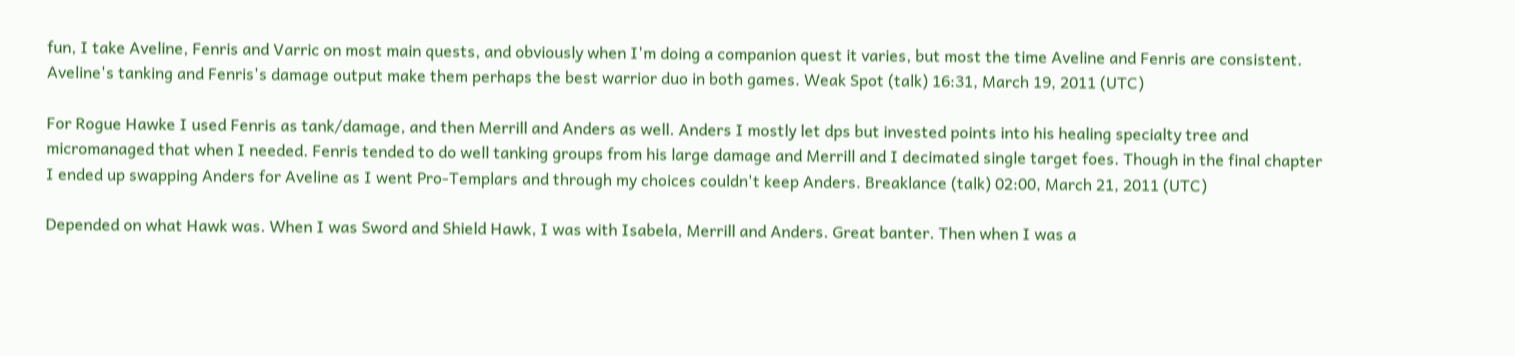fun, I take Aveline, Fenris and Varric on most main quests, and obviously when I'm doing a companion quest it varies, but most the time Aveline and Fenris are consistent. Aveline's tanking and Fenris's damage output make them perhaps the best warrior duo in both games. Weak Spot (talk) 16:31, March 19, 2011 (UTC)

For Rogue Hawke I used Fenris as tank/damage, and then Merrill and Anders as well. Anders I mostly let dps but invested points into his healing specialty tree and micromanaged that when I needed. Fenris tended to do well tanking groups from his large damage and Merrill and I decimated single target foes. Though in the final chapter I ended up swapping Anders for Aveline as I went Pro-Templars and through my choices couldn't keep Anders. Breaklance (talk) 02:00, March 21, 2011 (UTC)

Depended on what Hawk was. When I was Sword and Shield Hawk, I was with Isabela, Merrill and Anders. Great banter. Then when I was a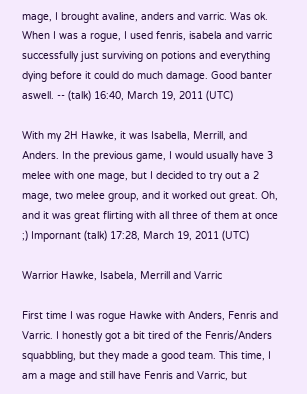mage, I brought avaline, anders and varric. Was ok. When I was a rogue, I used fenris, isabela and varric successfully just surviving on potions and everything dying before it could do much damage. Good banter aswell. -- (talk) 16:40, March 19, 2011 (UTC)

With my 2H Hawke, it was Isabella, Merrill, and Anders. In the previous game, I would usually have 3 melee with one mage, but I decided to try out a 2 mage, two melee group, and it worked out great. Oh, and it was great flirting with all three of them at once ;) Impornant (talk) 17:28, March 19, 2011 (UTC)

Warrior Hawke, Isabela, Merrill and Varric

First time I was rogue Hawke with Anders, Fenris and Varric. I honestly got a bit tired of the Fenris/Anders squabbling, but they made a good team. This time, I am a mage and still have Fenris and Varric, but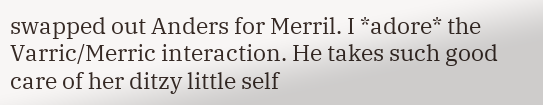swapped out Anders for Merril. I *adore* the Varric/Merric interaction. He takes such good care of her ditzy little self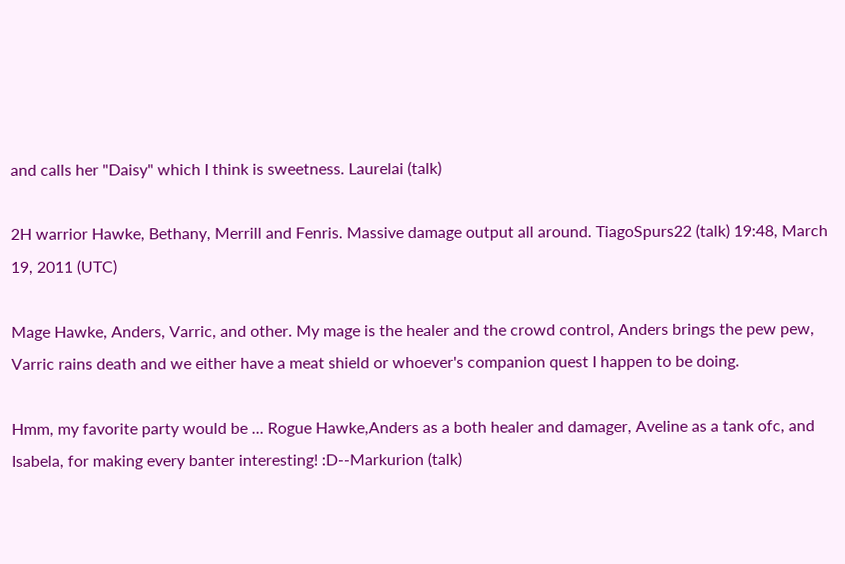and calls her "Daisy" which I think is sweetness. Laurelai (talk)

2H warrior Hawke, Bethany, Merrill and Fenris. Massive damage output all around. TiagoSpurs22 (talk) 19:48, March 19, 2011 (UTC)

Mage Hawke, Anders, Varric, and other. My mage is the healer and the crowd control, Anders brings the pew pew, Varric rains death and we either have a meat shield or whoever's companion quest I happen to be doing.

Hmm, my favorite party would be ... Rogue Hawke,Anders as a both healer and damager, Aveline as a tank ofc, and Isabela, for making every banter interesting! :D--Markurion (talk)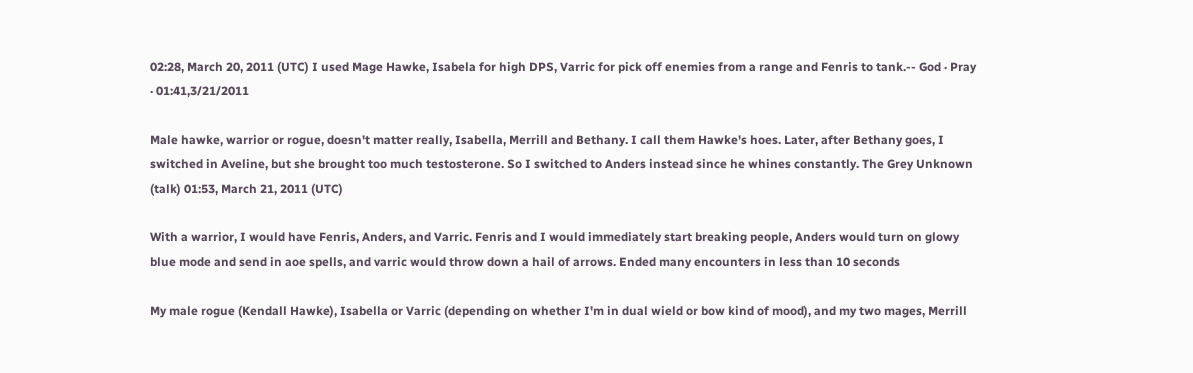02:28, March 20, 2011 (UTC) I used Mage Hawke, Isabela for high DPS, Varric for pick off enemies from a range and Fenris to tank.-- God · Pray · 01:41,3/21/2011

Male hawke, warrior or rogue, doesn't matter really, Isabella, Merrill and Bethany. I call them Hawke's hoes. Later, after Bethany goes, I switched in Aveline, but she brought too much testosterone. So I switched to Anders instead since he whines constantly. The Grey Unknown (talk) 01:53, March 21, 2011 (UTC)

With a warrior, I would have Fenris, Anders, and Varric. Fenris and I would immediately start breaking people, Anders would turn on glowy blue mode and send in aoe spells, and varric would throw down a hail of arrows. Ended many encounters in less than 10 seconds

My male rogue (Kendall Hawke), Isabella or Varric (depending on whether I'm in dual wield or bow kind of mood), and my two mages, Merrill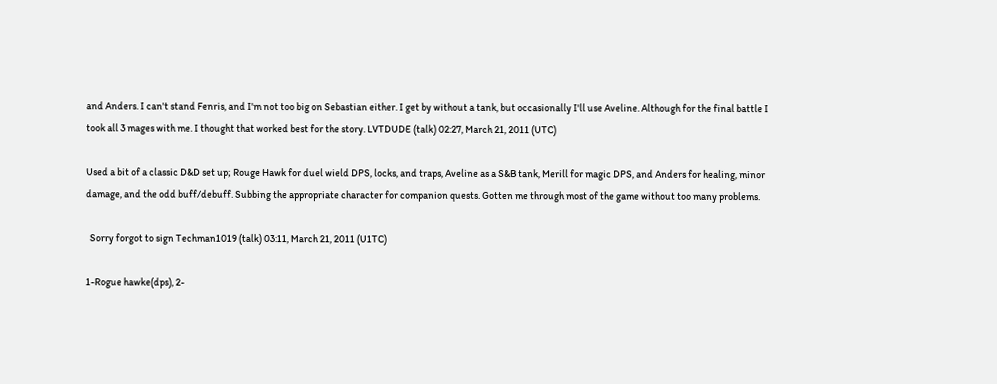and Anders. I can't stand Fenris, and I'm not too big on Sebastian either. I get by without a tank, but occasionally I'll use Aveline. Although for the final battle I took all 3 mages with me. I thought that worked best for the story. LVTDUDE (talk) 02:27, March 21, 2011 (UTC)

Used a bit of a classic D&D set up; Rouge Hawk for duel wield DPS, locks, and traps, Aveline as a S&B tank, Merill for magic DPS, and Anders for healing, minor damage, and the odd buff/debuff. Subbing the appropriate character for companion quests. Gotten me through most of the game without too many problems.

  Sorry forgot to sign Techman1019 (talk) 03:11, March 21, 2011 (U1TC)

1-Rogue hawke(dps), 2-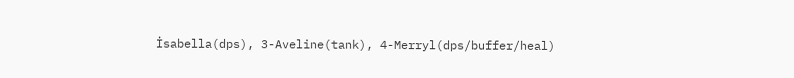İsabella(dps), 3-Aveline(tank), 4-Merryl(dps/buffer/heal)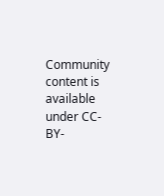Community content is available under CC-BY-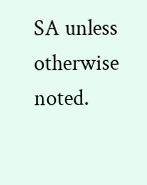SA unless otherwise noted.